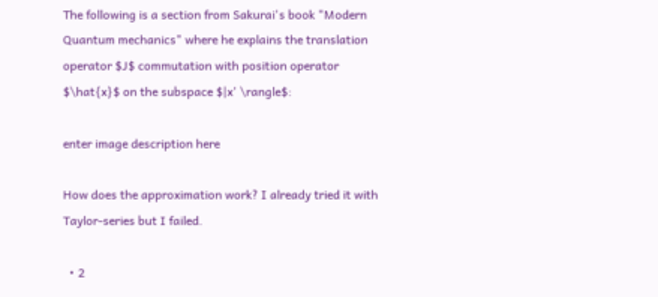The following is a section from Sakurai's book "Modern Quantum mechanics" where he explains the translation operator $J$ commutation with position operator $\hat{x}$ on the subspace $|x' \rangle$:

enter image description here

How does the approximation work? I already tried it with Taylor-series but I failed.

  • 2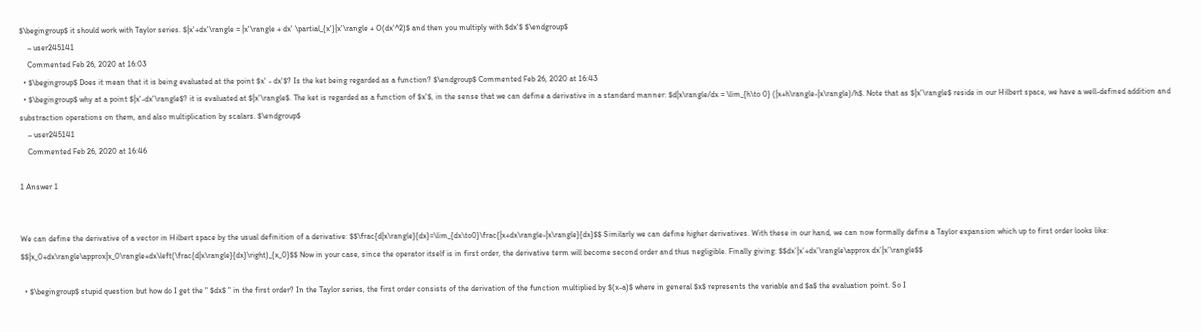$\begingroup$ it should work with Taylor series. $|x'+dx'\rangle = |x'\rangle + dx' \partial_{x'}|x'\rangle + O(dx'^2)$ and then you multiply with $dx'$ $\endgroup$
    – user245141
    Commented Feb 26, 2020 at 16:03
  • $\begingroup$ Does it mean that it is being evaluated at the point $x' - dx'$? Is the ket being regarded as a function? $\endgroup$ Commented Feb 26, 2020 at 16:43
  • $\begingroup$ why at a point $|x'-dx'\rangle$? it is evaluated at $|x'\rangle$. The ket is regarded as a function of $x'$, in the sense that we can define a derivative in a standard manner: $d|x\rangle/dx = \lim_{h\to 0} (|x+h\rangle-|x\rangle)/h$. Note that as $|x'\rangle$ reside in our Hilbert space, we have a well-defined addition and substraction operations on them, and also multiplication by scalars. $\endgroup$
    – user245141
    Commented Feb 26, 2020 at 16:46

1 Answer 1


We can define the derivative of a vector in Hilbert space by the usual definition of a derivative: $$\frac{d|x\rangle}{dx}=\lim_{dx\to0}\frac{|x+dx\rangle-|x\rangle}{dx}$$ Similarly we can define higher derivatives. With these in our hand, we can now formally define a Taylor expansion which up to first order looks like: $$|x_0+dx\rangle\approx|x_0\rangle+dx\left(\frac{d|x\rangle}{dx}\right)_{x_0}$$ Now in your case, since the operator itself is in first order, the derivative term will become second order and thus negligible. Finally giving: $$dx’|x’+dx’\rangle\approx dx’|x’\rangle$$

  • $\begingroup$ stupid question but how do I get the " $dx$ " in the first order? In the Taylor series, the first order consists of the derivation of the function multiplied by $(x-a)$ where in general $x$ represents the variable and $a$ the evaluation point. So I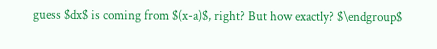guess $dx$ is coming from $(x-a)$, right? But how exactly? $\endgroup$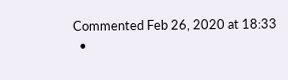Commented Feb 26, 2020 at 18:33
  •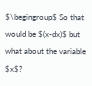$\begingroup$ So that would be $(x-dx)$ but what about the variable $x$?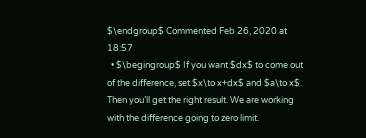$\endgroup$ Commented Feb 26, 2020 at 18:57
  • $\begingroup$ If you want $dx$ to come out of the difference, set $x\to x+dx$ and $a\to x$. Then you’ll get the right result. We are working with the difference going to zero limit.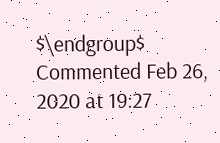$\endgroup$ Commented Feb 26, 2020 at 19:27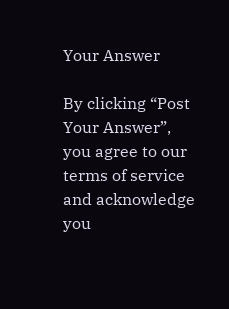Your Answer

By clicking “Post Your Answer”, you agree to our terms of service and acknowledge you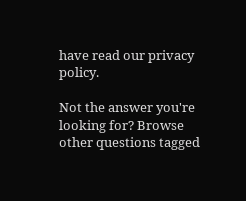have read our privacy policy.

Not the answer you're looking for? Browse other questions tagged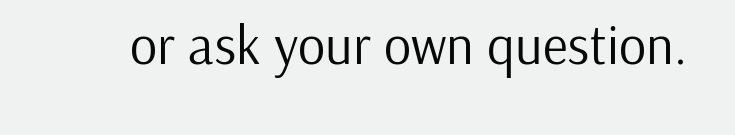or ask your own question.